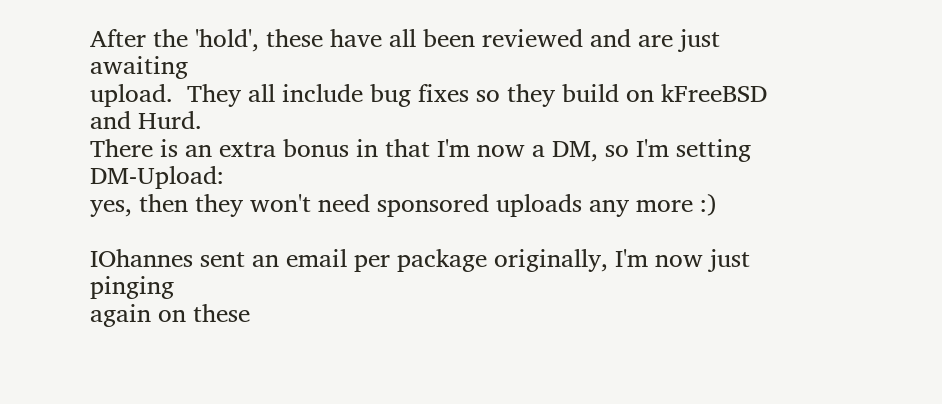After the 'hold', these have all been reviewed and are just awaiting
upload.  They all include bug fixes so they build on kFreeBSD and Hurd.
There is an extra bonus in that I'm now a DM, so I'm setting DM-Upload:
yes, then they won't need sponsored uploads any more :)

IOhannes sent an email per package originally, I'm now just pinging
again on these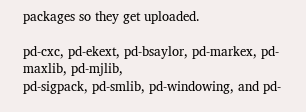packages so they get uploaded.

pd-cxc, pd-ekext, pd-bsaylor, pd-markex, pd-maxlib, pd-mjlib,
pd-sigpack, pd-smlib, pd-windowing, and pd-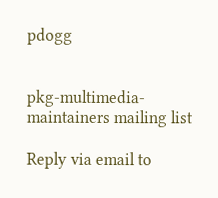pdogg


pkg-multimedia-maintainers mailing list

Reply via email to